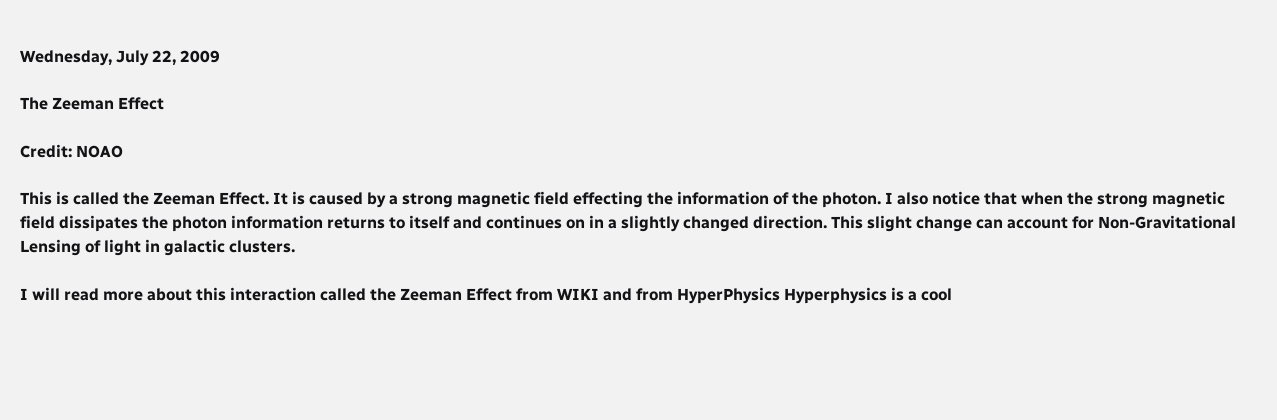Wednesday, July 22, 2009

The Zeeman Effect

Credit: NOAO

This is called the Zeeman Effect. It is caused by a strong magnetic field effecting the information of the photon. I also notice that when the strong magnetic field dissipates the photon information returns to itself and continues on in a slightly changed direction. This slight change can account for Non-Gravitational Lensing of light in galactic clusters.

I will read more about this interaction called the Zeeman Effect from WIKI and from HyperPhysics Hyperphysics is a cool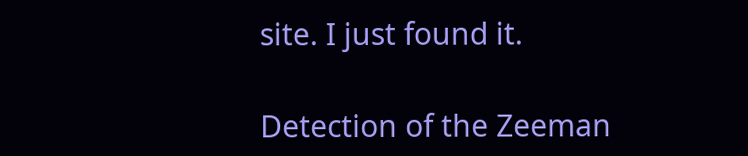site. I just found it.

Detection of the Zeeman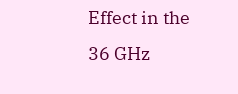Effect in the
36 GHz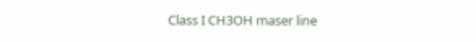Class I CH3OH maser line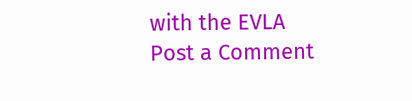with the EVLA
Post a Comment